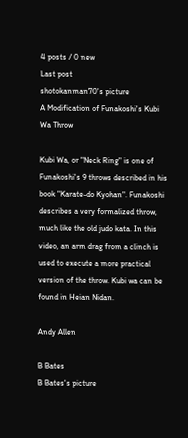4 posts / 0 new
Last post
shotokanman70's picture
A Modification of Funakoshi's Kubi Wa Throw

Kubi Wa, or "Neck Ring" is one of Funakoshi's 9 throws described in his book "Karate-do Kyohan". Funakoshi describes a very formalized throw, much like the old judo kata. In this video, an arm drag from a clinch is used to execute a more practical version of the throw. Kubi wa can be found in Heian Nidan.

Andy Allen

B Bates
B Bates's picture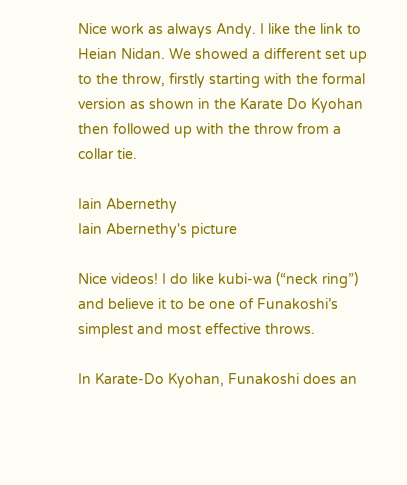Nice work as always Andy. I like the link to Heian Nidan. We showed a different set up to the throw, firstly starting with the formal version as shown in the Karate Do Kyohan then followed up with the throw from a collar tie.

Iain Abernethy
Iain Abernethy's picture

Nice videos! I do like kubi-wa (“neck ring”) and believe it to be one of Funakoshi’s simplest and most effective throws.

In Karate-Do Kyohan, Funakoshi does an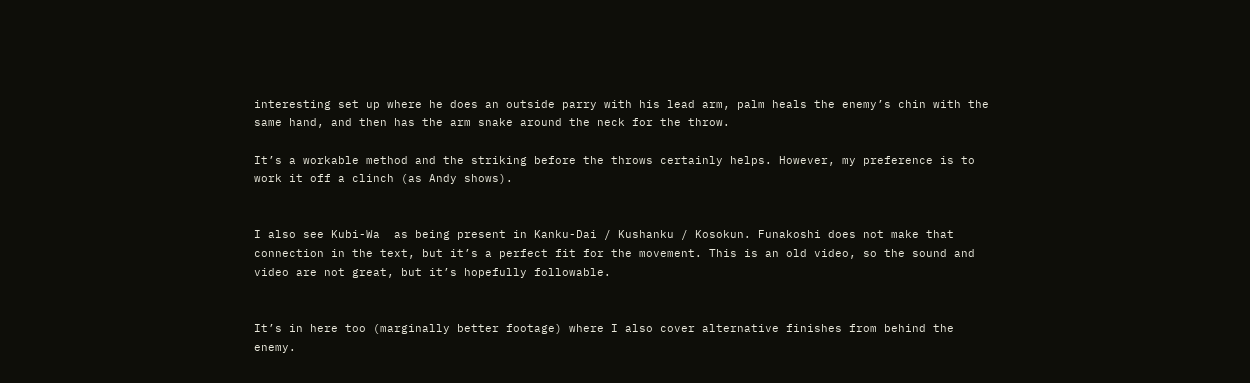interesting set up where he does an outside parry with his lead arm, palm heals the enemy’s chin with the same hand, and then has the arm snake around the neck for the throw.

It’s a workable method and the striking before the throws certainly helps. However, my preference is to work it off a clinch (as Andy shows).


I also see Kubi-Wa  as being present in Kanku-Dai / Kushanku / Kosokun. Funakoshi does not make that connection in the text, but it’s a perfect fit for the movement. This is an old video, so the sound and video are not great, but it’s hopefully followable.


It’s in here too (marginally better footage) where I also cover alternative finishes from behind the enemy.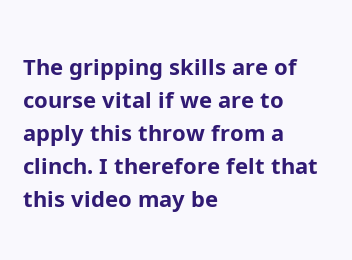The gripping skills are of course vital if we are to apply this throw from a clinch. I therefore felt that this video may be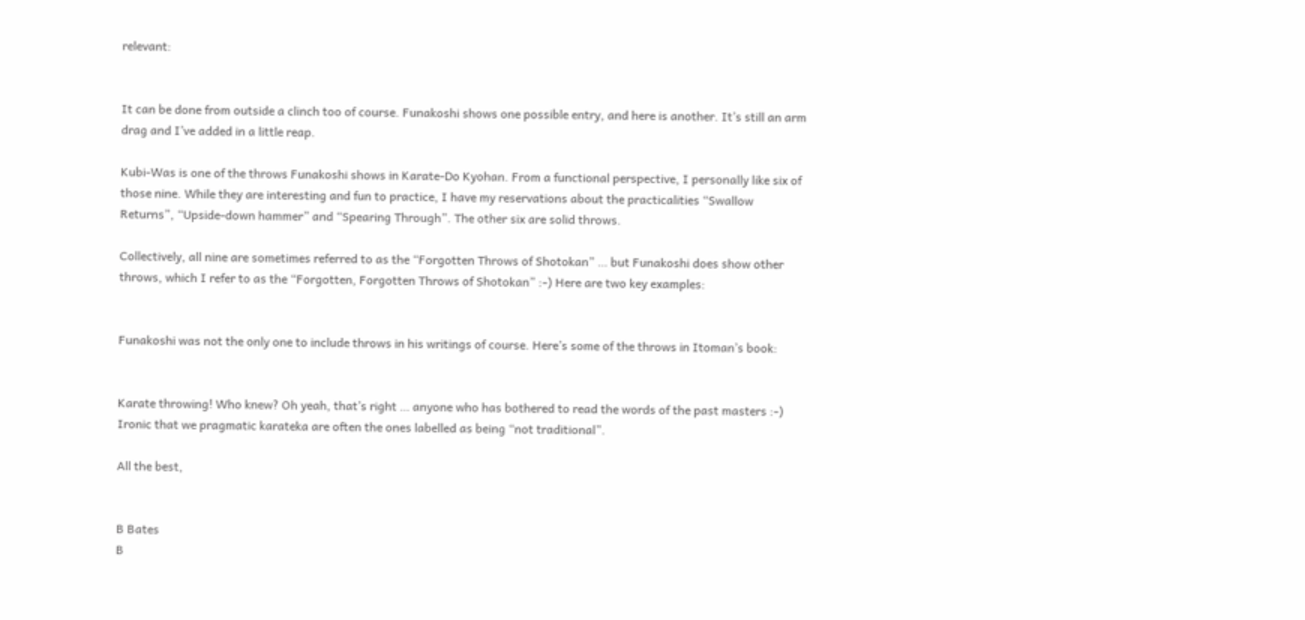relevant:


It can be done from outside a clinch too of course. Funakoshi shows one possible entry, and here is another. It’s still an arm drag and I’ve added in a little reap.

Kubi-Was is one of the throws Funakoshi shows in Karate-Do Kyohan. From a functional perspective, I personally like six of those nine. While they are interesting and fun to practice, I have my reservations about the practicalities “Swallow Returns”, “Upside-down hammer” and “Spearing Through”. The other six are solid throws.

Collectively, all nine are sometimes referred to as the “Forgotten Throws of Shotokan” … but Funakoshi does show other throws, which I refer to as the “Forgotten, Forgotten Throws of Shotokan” :-) Here are two key examples:


Funakoshi was not the only one to include throws in his writings of course. Here’s some of the throws in Itoman’s book:


Karate throwing! Who knew? Oh yeah, that’s right … anyone who has bothered to read the words of the past masters :-) Ironic that we pragmatic karateka are often the ones labelled as being “not traditional”.

All the best,


B Bates
B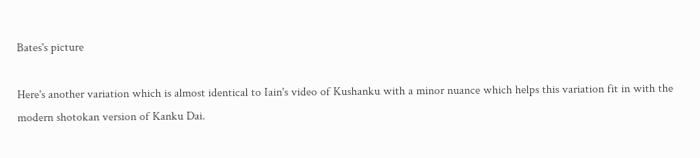Bates's picture

Here's another variation which is almost identical to Iain's video of Kushanku with a minor nuance which helps this variation fit in with the modern shotokan version of Kanku Dai.